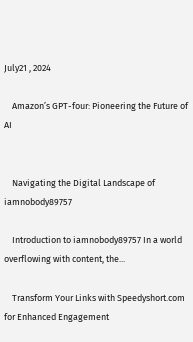July21 , 2024

    Amazon’s GPT-four: Pioneering the Future of AI


    Navigating the Digital Landscape of iamnobody89757

    Introduction to iamnobody89757 In a world overflowing with content, the...

    Transform Your Links with Speedyshort.com for Enhanced Engagement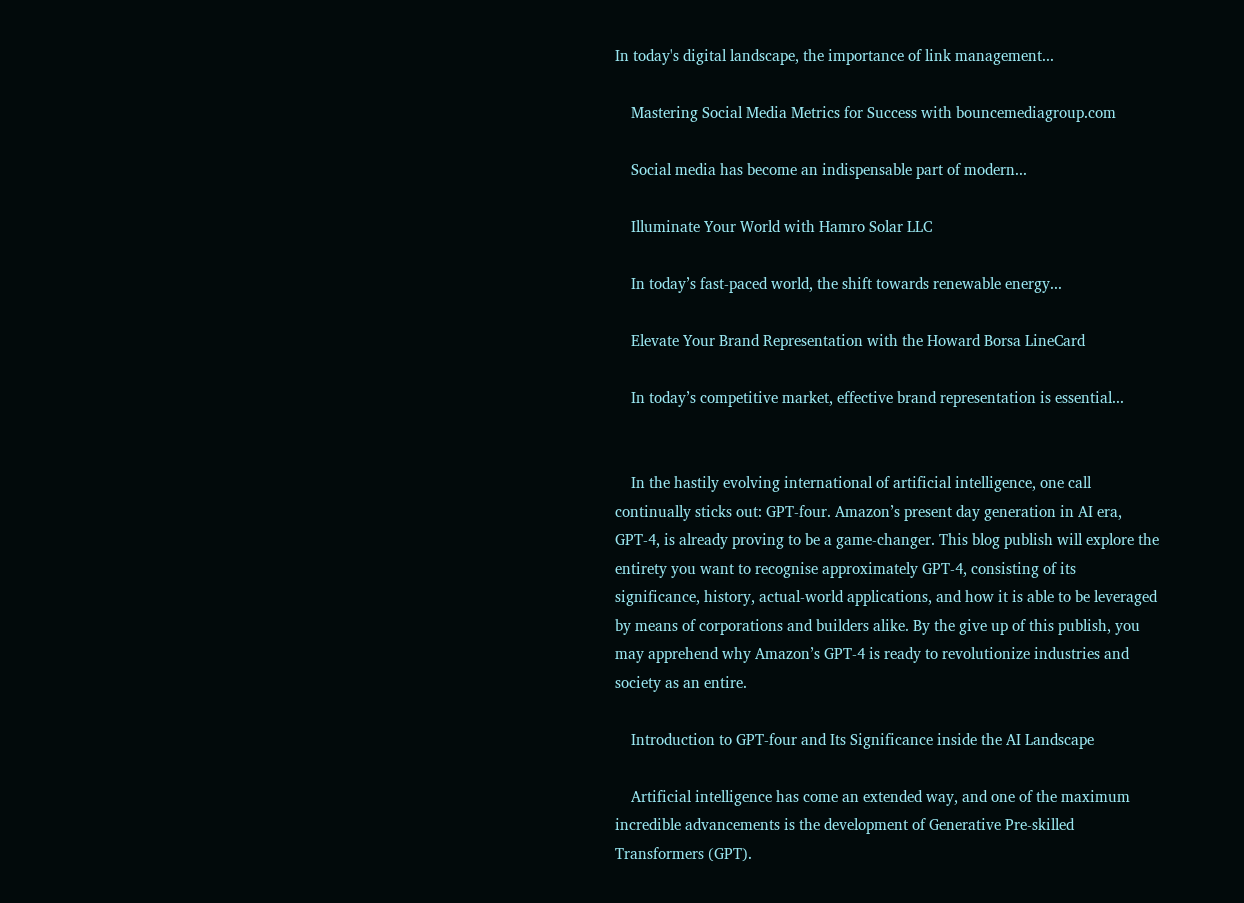In today's digital landscape, the importance of link management...

    Mastering Social Media Metrics for Success with bouncemediagroup.com

    Social media has become an indispensable part of modern...

    Illuminate Your World with Hamro Solar LLC

    In today’s fast-paced world, the shift towards renewable energy...

    Elevate Your Brand Representation with the Howard Borsa LineCard

    In today’s competitive market, effective brand representation is essential...


    In the hastily evolving international of artificial intelligence, one call continually sticks out: GPT-four. Amazon’s present day generation in AI era, GPT-4, is already proving to be a game-changer. This blog publish will explore the entirety you want to recognise approximately GPT-4, consisting of its significance, history, actual-world applications, and how it is able to be leveraged by means of corporations and builders alike. By the give up of this publish, you may apprehend why Amazon’s GPT-4 is ready to revolutionize industries and society as an entire.

    Introduction to GPT-four and Its Significance inside the AI Landscape

    Artificial intelligence has come an extended way, and one of the maximum incredible advancements is the development of Generative Pre-skilled Transformers (GPT).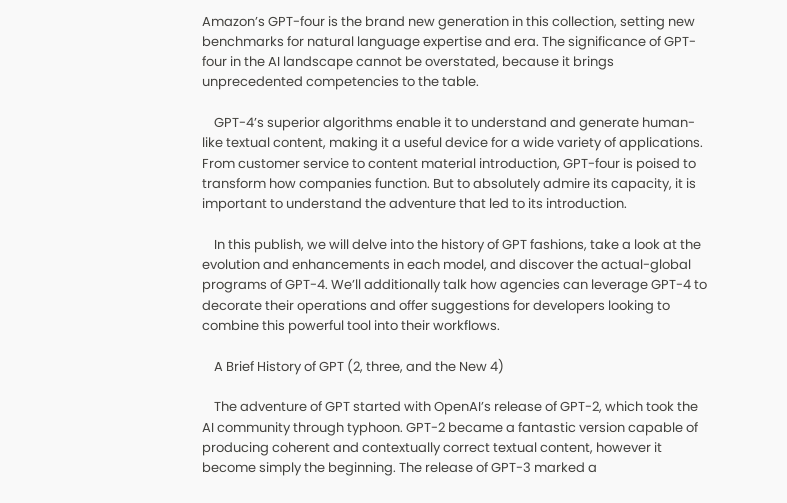Amazon’s GPT-four is the brand new generation in this collection, setting new benchmarks for natural language expertise and era. The significance of GPT-four in the AI landscape cannot be overstated, because it brings unprecedented competencies to the table.

    GPT-4’s superior algorithms enable it to understand and generate human-like textual content, making it a useful device for a wide variety of applications. From customer service to content material introduction, GPT-four is poised to transform how companies function. But to absolutely admire its capacity, it is important to understand the adventure that led to its introduction.

    In this publish, we will delve into the history of GPT fashions, take a look at the evolution and enhancements in each model, and discover the actual-global programs of GPT-4. We’ll additionally talk how agencies can leverage GPT-4 to decorate their operations and offer suggestions for developers looking to combine this powerful tool into their workflows.

    A Brief History of GPT (2, three, and the New 4)

    The adventure of GPT started with OpenAI’s release of GPT-2, which took the AI community through typhoon. GPT-2 became a fantastic version capable of producing coherent and contextually correct textual content, however it become simply the beginning. The release of GPT-3 marked a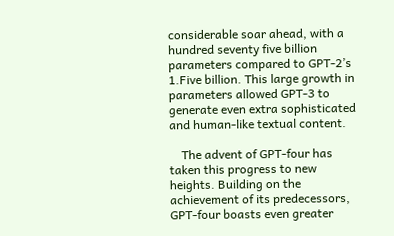considerable soar ahead, with a hundred seventy five billion parameters compared to GPT-2’s 1.Five billion. This large growth in parameters allowed GPT-3 to generate even extra sophisticated and human-like textual content.

    The advent of GPT-four has taken this progress to new heights. Building on the achievement of its predecessors, GPT-four boasts even greater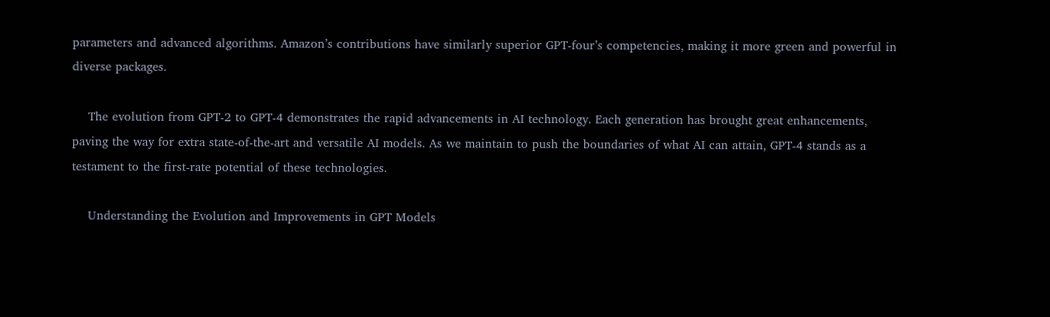parameters and advanced algorithms. Amazon’s contributions have similarly superior GPT-four’s competencies, making it more green and powerful in diverse packages.

    The evolution from GPT-2 to GPT-4 demonstrates the rapid advancements in AI technology. Each generation has brought great enhancements, paving the way for extra state-of-the-art and versatile AI models. As we maintain to push the boundaries of what AI can attain, GPT-4 stands as a testament to the first-rate potential of these technologies.

    Understanding the Evolution and Improvements in GPT Models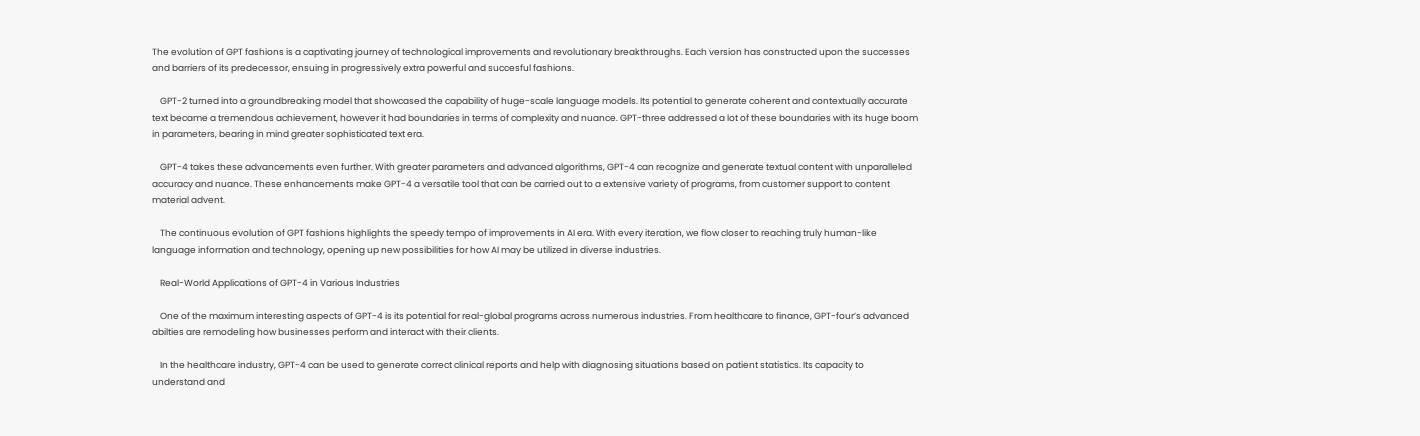The evolution of GPT fashions is a captivating journey of technological improvements and revolutionary breakthroughs. Each version has constructed upon the successes and barriers of its predecessor, ensuing in progressively extra powerful and succesful fashions.

    GPT-2 turned into a groundbreaking model that showcased the capability of huge-scale language models. Its potential to generate coherent and contextually accurate text became a tremendous achievement, however it had boundaries in terms of complexity and nuance. GPT-three addressed a lot of these boundaries with its huge boom in parameters, bearing in mind greater sophisticated text era.

    GPT-4 takes these advancements even further. With greater parameters and advanced algorithms, GPT-4 can recognize and generate textual content with unparalleled accuracy and nuance. These enhancements make GPT-4 a versatile tool that can be carried out to a extensive variety of programs, from customer support to content material advent.

    The continuous evolution of GPT fashions highlights the speedy tempo of improvements in AI era. With every iteration, we flow closer to reaching truly human-like language information and technology, opening up new possibilities for how AI may be utilized in diverse industries.

    Real-World Applications of GPT-4 in Various Industries

    One of the maximum interesting aspects of GPT-4 is its potential for real-global programs across numerous industries. From healthcare to finance, GPT-four’s advanced abilties are remodeling how businesses perform and interact with their clients.

    In the healthcare industry, GPT-4 can be used to generate correct clinical reports and help with diagnosing situations based on patient statistics. Its capacity to understand and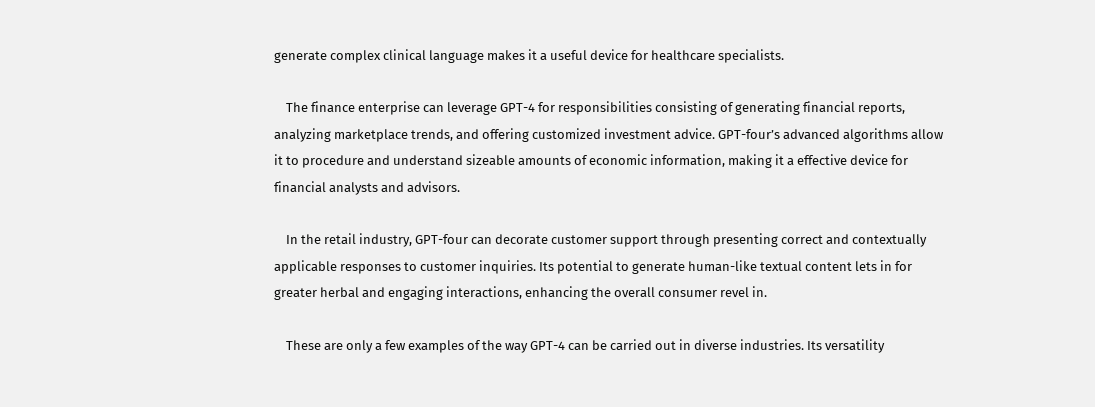generate complex clinical language makes it a useful device for healthcare specialists.

    The finance enterprise can leverage GPT-4 for responsibilities consisting of generating financial reports, analyzing marketplace trends, and offering customized investment advice. GPT-four’s advanced algorithms allow it to procedure and understand sizeable amounts of economic information, making it a effective device for financial analysts and advisors.

    In the retail industry, GPT-four can decorate customer support through presenting correct and contextually applicable responses to customer inquiries. Its potential to generate human-like textual content lets in for greater herbal and engaging interactions, enhancing the overall consumer revel in.

    These are only a few examples of the way GPT-4 can be carried out in diverse industries. Its versatility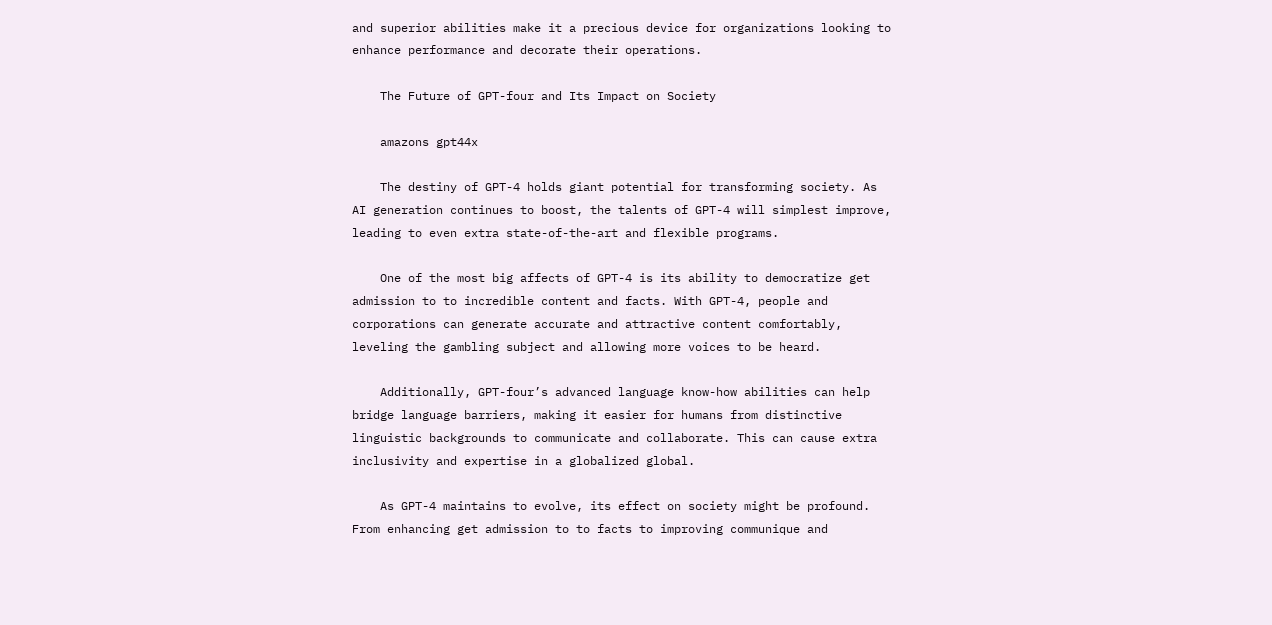and superior abilities make it a precious device for organizations looking to enhance performance and decorate their operations.

    The Future of GPT-four and Its Impact on Society

    amazons gpt44x

    The destiny of GPT-4 holds giant potential for transforming society. As AI generation continues to boost, the talents of GPT-4 will simplest improve, leading to even extra state-of-the-art and flexible programs.

    One of the most big affects of GPT-4 is its ability to democratize get admission to to incredible content and facts. With GPT-4, people and corporations can generate accurate and attractive content comfortably, leveling the gambling subject and allowing more voices to be heard.

    Additionally, GPT-four’s advanced language know-how abilities can help bridge language barriers, making it easier for humans from distinctive linguistic backgrounds to communicate and collaborate. This can cause extra inclusivity and expertise in a globalized global.

    As GPT-4 maintains to evolve, its effect on society might be profound. From enhancing get admission to to facts to improving communique and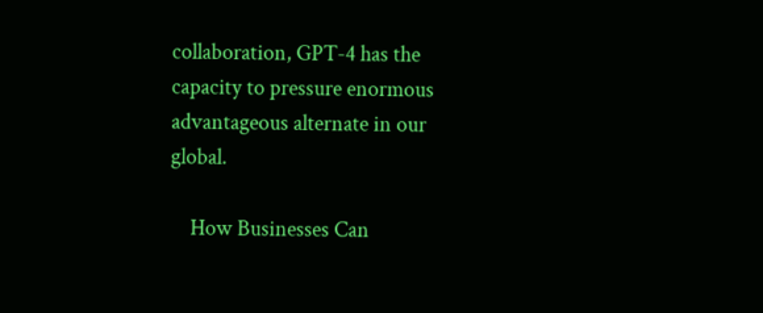collaboration, GPT-4 has the capacity to pressure enormous advantageous alternate in our global.

    How Businesses Can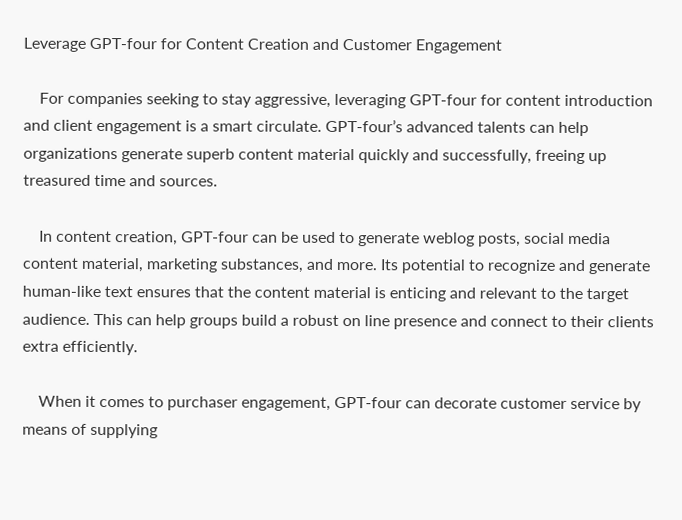Leverage GPT-four for Content Creation and Customer Engagement

    For companies seeking to stay aggressive, leveraging GPT-four for content introduction and client engagement is a smart circulate. GPT-four’s advanced talents can help organizations generate superb content material quickly and successfully, freeing up treasured time and sources.

    In content creation, GPT-four can be used to generate weblog posts, social media content material, marketing substances, and more. Its potential to recognize and generate human-like text ensures that the content material is enticing and relevant to the target audience. This can help groups build a robust on line presence and connect to their clients extra efficiently.

    When it comes to purchaser engagement, GPT-four can decorate customer service by means of supplying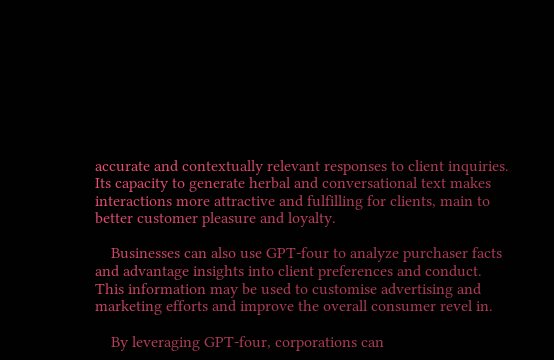accurate and contextually relevant responses to client inquiries. Its capacity to generate herbal and conversational text makes interactions more attractive and fulfilling for clients, main to better customer pleasure and loyalty.

    Businesses can also use GPT-four to analyze purchaser facts and advantage insights into client preferences and conduct. This information may be used to customise advertising and marketing efforts and improve the overall consumer revel in.

    By leveraging GPT-four, corporations can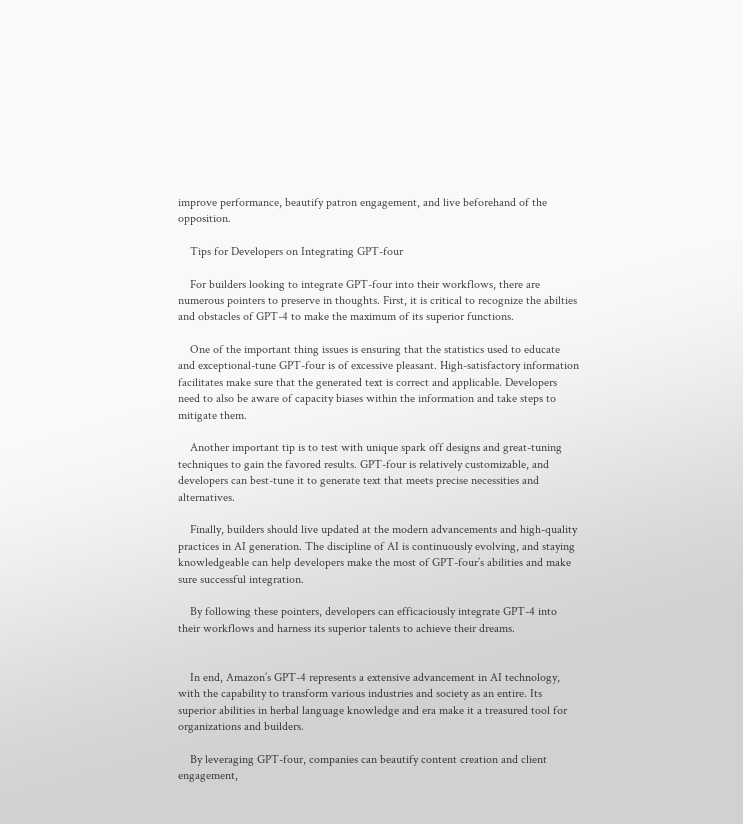improve performance, beautify patron engagement, and live beforehand of the opposition.

    Tips for Developers on Integrating GPT-four

    For builders looking to integrate GPT-four into their workflows, there are numerous pointers to preserve in thoughts. First, it is critical to recognize the abilties and obstacles of GPT-4 to make the maximum of its superior functions.

    One of the important thing issues is ensuring that the statistics used to educate and exceptional-tune GPT-four is of excessive pleasant. High-satisfactory information facilitates make sure that the generated text is correct and applicable. Developers need to also be aware of capacity biases within the information and take steps to mitigate them.

    Another important tip is to test with unique spark off designs and great-tuning techniques to gain the favored results. GPT-four is relatively customizable, and developers can best-tune it to generate text that meets precise necessities and alternatives.

    Finally, builders should live updated at the modern advancements and high-quality practices in AI generation. The discipline of AI is continuously evolving, and staying knowledgeable can help developers make the most of GPT-four’s abilities and make sure successful integration.

    By following these pointers, developers can efficaciously integrate GPT-4 into their workflows and harness its superior talents to achieve their dreams.


    In end, Amazon’s GPT-4 represents a extensive advancement in AI technology, with the capability to transform various industries and society as an entire. Its superior abilities in herbal language knowledge and era make it a treasured tool for organizations and builders.

    By leveraging GPT-four, companies can beautify content creation and client engagement,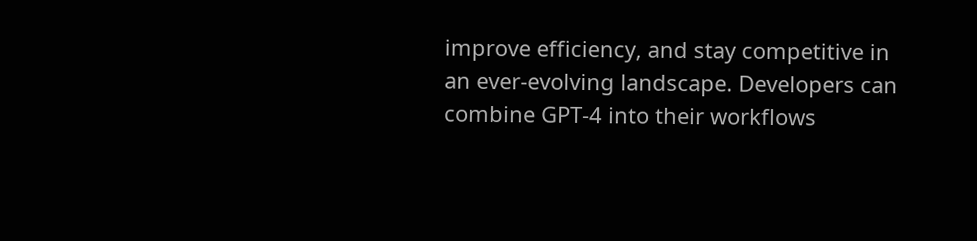improve efficiency, and stay competitive in an ever-evolving landscape. Developers can combine GPT-4 into their workflows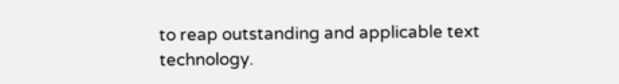to reap outstanding and applicable text technology.